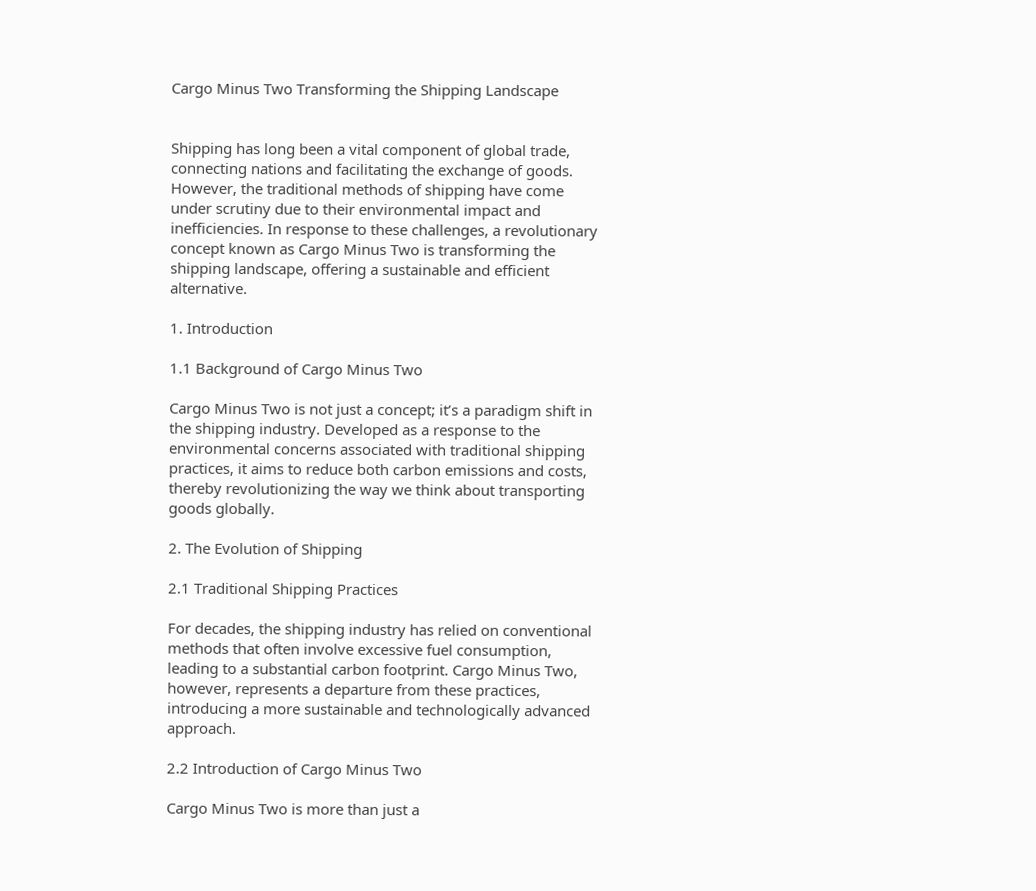Cargo Minus Two Transforming the Shipping Landscape


Shipping has long been a vital component of global trade, connecting nations and facilitating the exchange of goods. However, the traditional methods of shipping have come under scrutiny due to their environmental impact and inefficiencies. In response to these challenges, a revolutionary concept known as Cargo Minus Two is transforming the shipping landscape, offering a sustainable and efficient alternative.

1. Introduction

1.1 Background of Cargo Minus Two

Cargo Minus Two is not just a concept; it’s a paradigm shift in the shipping industry. Developed as a response to the environmental concerns associated with traditional shipping practices, it aims to reduce both carbon emissions and costs, thereby revolutionizing the way we think about transporting goods globally.

2. The Evolution of Shipping

2.1 Traditional Shipping Practices

For decades, the shipping industry has relied on conventional methods that often involve excessive fuel consumption, leading to a substantial carbon footprint. Cargo Minus Two, however, represents a departure from these practices, introducing a more sustainable and technologically advanced approach.

2.2 Introduction of Cargo Minus Two

Cargo Minus Two is more than just a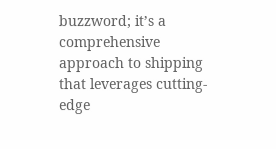buzzword; it’s a comprehensive approach to shipping that leverages cutting-edge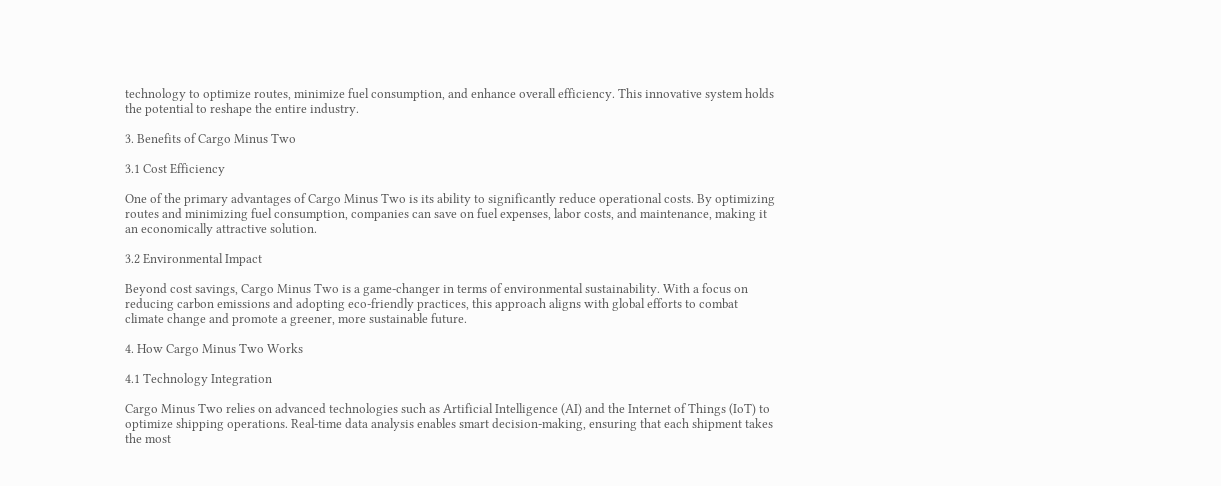technology to optimize routes, minimize fuel consumption, and enhance overall efficiency. This innovative system holds the potential to reshape the entire industry.

3. Benefits of Cargo Minus Two

3.1 Cost Efficiency

One of the primary advantages of Cargo Minus Two is its ability to significantly reduce operational costs. By optimizing routes and minimizing fuel consumption, companies can save on fuel expenses, labor costs, and maintenance, making it an economically attractive solution.

3.2 Environmental Impact

Beyond cost savings, Cargo Minus Two is a game-changer in terms of environmental sustainability. With a focus on reducing carbon emissions and adopting eco-friendly practices, this approach aligns with global efforts to combat climate change and promote a greener, more sustainable future.

4. How Cargo Minus Two Works

4.1 Technology Integration

Cargo Minus Two relies on advanced technologies such as Artificial Intelligence (AI) and the Internet of Things (IoT) to optimize shipping operations. Real-time data analysis enables smart decision-making, ensuring that each shipment takes the most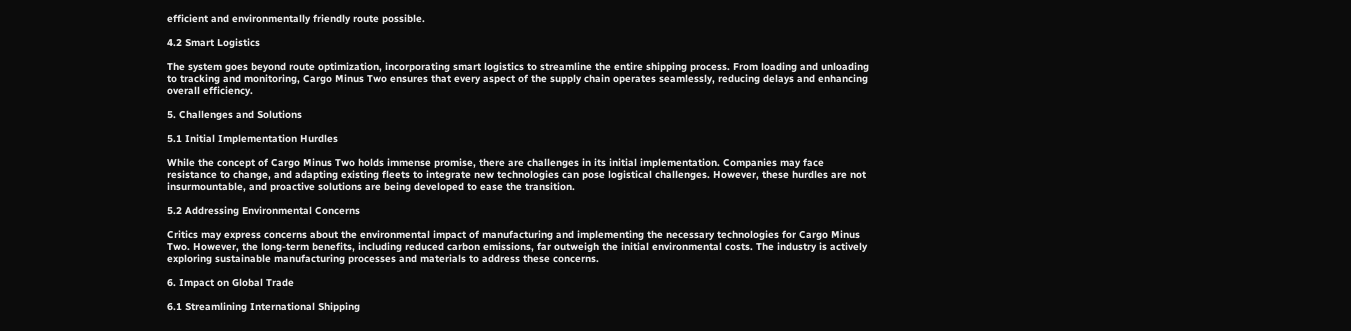efficient and environmentally friendly route possible.

4.2 Smart Logistics

The system goes beyond route optimization, incorporating smart logistics to streamline the entire shipping process. From loading and unloading to tracking and monitoring, Cargo Minus Two ensures that every aspect of the supply chain operates seamlessly, reducing delays and enhancing overall efficiency.

5. Challenges and Solutions

5.1 Initial Implementation Hurdles

While the concept of Cargo Minus Two holds immense promise, there are challenges in its initial implementation. Companies may face resistance to change, and adapting existing fleets to integrate new technologies can pose logistical challenges. However, these hurdles are not insurmountable, and proactive solutions are being developed to ease the transition.

5.2 Addressing Environmental Concerns

Critics may express concerns about the environmental impact of manufacturing and implementing the necessary technologies for Cargo Minus Two. However, the long-term benefits, including reduced carbon emissions, far outweigh the initial environmental costs. The industry is actively exploring sustainable manufacturing processes and materials to address these concerns.

6. Impact on Global Trade

6.1 Streamlining International Shipping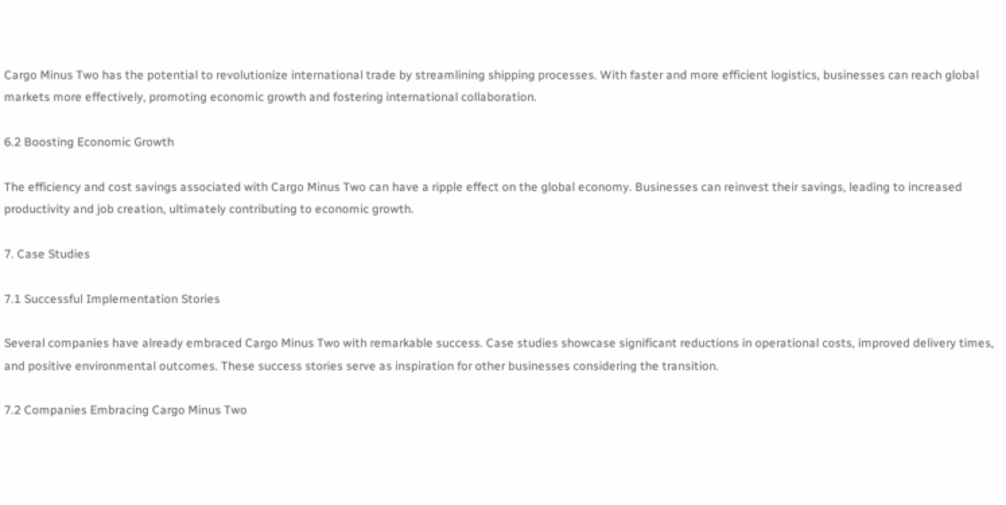Cargo Minus Two has the potential to revolutionize international trade by streamlining shipping processes. With faster and more efficient logistics, businesses can reach global markets more effectively, promoting economic growth and fostering international collaboration.

6.2 Boosting Economic Growth

The efficiency and cost savings associated with Cargo Minus Two can have a ripple effect on the global economy. Businesses can reinvest their savings, leading to increased productivity and job creation, ultimately contributing to economic growth.

7. Case Studies

7.1 Successful Implementation Stories

Several companies have already embraced Cargo Minus Two with remarkable success. Case studies showcase significant reductions in operational costs, improved delivery times, and positive environmental outcomes. These success stories serve as inspiration for other businesses considering the transition.

7.2 Companies Embracing Cargo Minus Two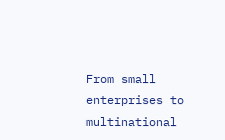From small enterprises to multinational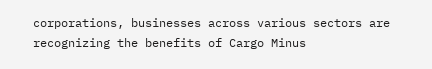corporations, businesses across various sectors are recognizing the benefits of Cargo Minus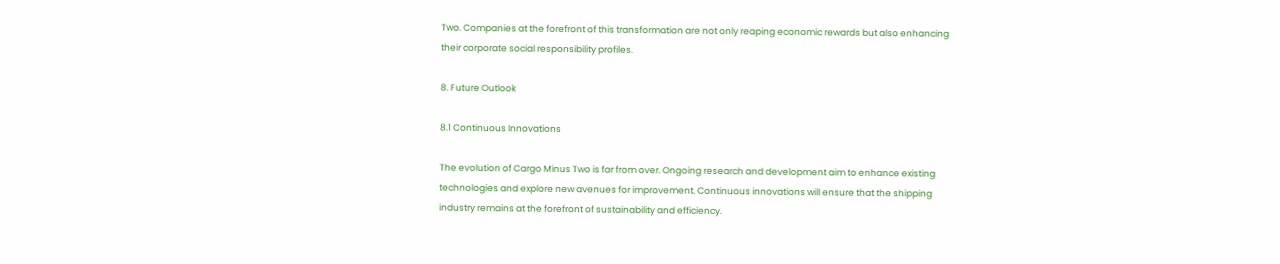Two. Companies at the forefront of this transformation are not only reaping economic rewards but also enhancing their corporate social responsibility profiles.

8. Future Outlook

8.1 Continuous Innovations

The evolution of Cargo Minus Two is far from over. Ongoing research and development aim to enhance existing technologies and explore new avenues for improvement. Continuous innovations will ensure that the shipping industry remains at the forefront of sustainability and efficiency.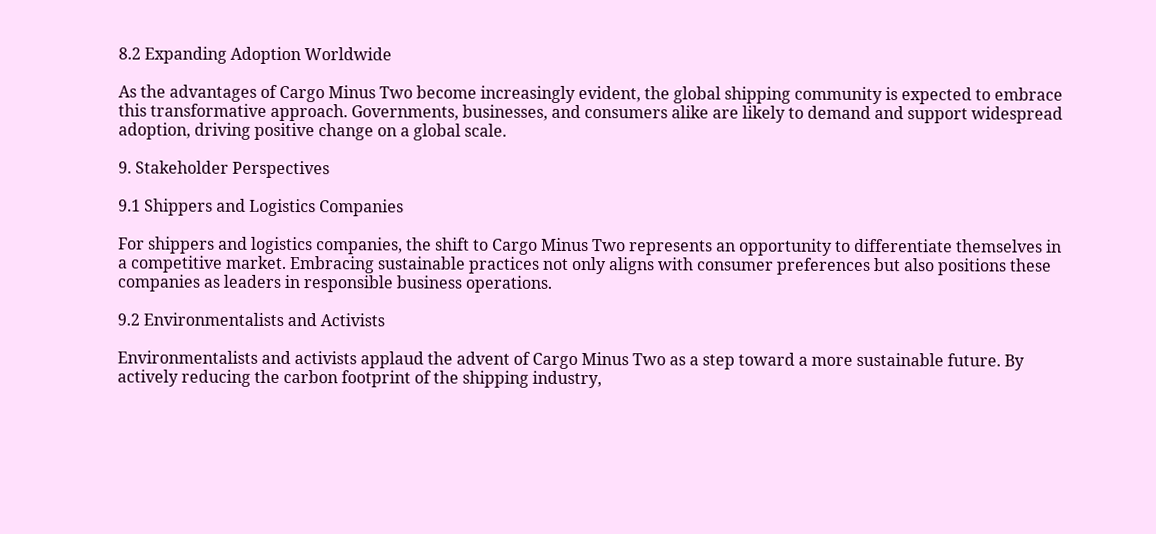8.2 Expanding Adoption Worldwide

As the advantages of Cargo Minus Two become increasingly evident, the global shipping community is expected to embrace this transformative approach. Governments, businesses, and consumers alike are likely to demand and support widespread adoption, driving positive change on a global scale.

9. Stakeholder Perspectives

9.1 Shippers and Logistics Companies

For shippers and logistics companies, the shift to Cargo Minus Two represents an opportunity to differentiate themselves in a competitive market. Embracing sustainable practices not only aligns with consumer preferences but also positions these companies as leaders in responsible business operations.

9.2 Environmentalists and Activists

Environmentalists and activists applaud the advent of Cargo Minus Two as a step toward a more sustainable future. By actively reducing the carbon footprint of the shipping industry,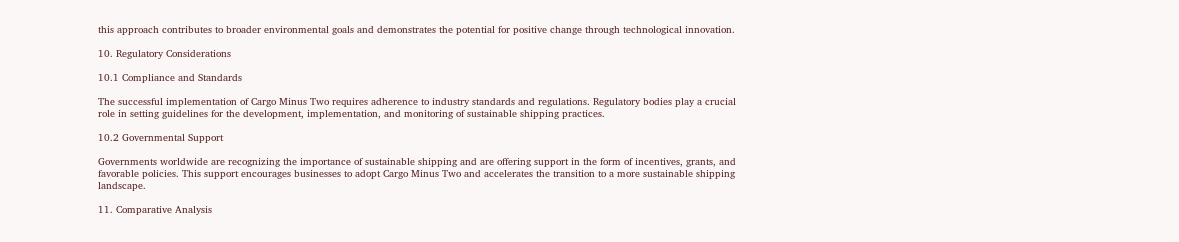this approach contributes to broader environmental goals and demonstrates the potential for positive change through technological innovation.

10. Regulatory Considerations

10.1 Compliance and Standards

The successful implementation of Cargo Minus Two requires adherence to industry standards and regulations. Regulatory bodies play a crucial role in setting guidelines for the development, implementation, and monitoring of sustainable shipping practices.

10.2 Governmental Support

Governments worldwide are recognizing the importance of sustainable shipping and are offering support in the form of incentives, grants, and favorable policies. This support encourages businesses to adopt Cargo Minus Two and accelerates the transition to a more sustainable shipping landscape.

11. Comparative Analysis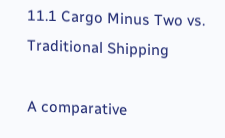11.1 Cargo Minus Two vs. Traditional Shipping

A comparative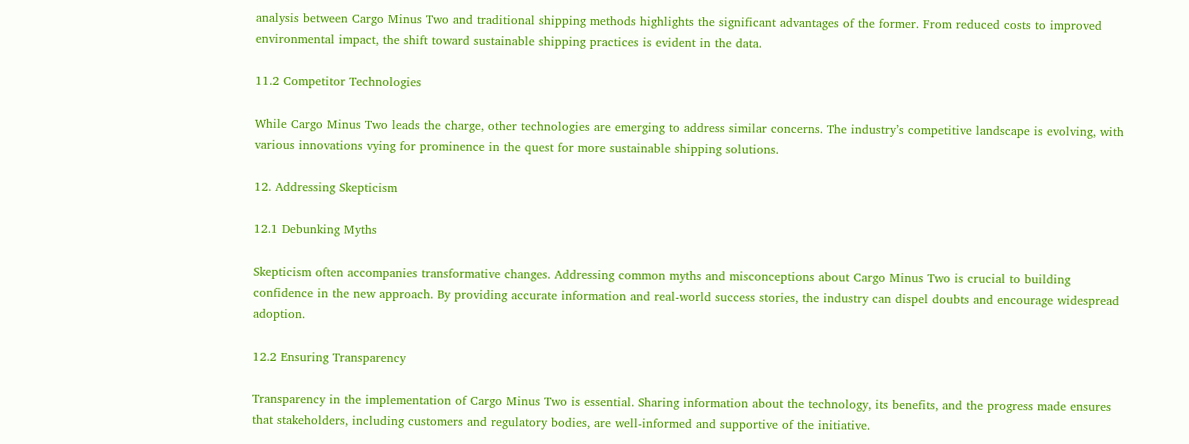analysis between Cargo Minus Two and traditional shipping methods highlights the significant advantages of the former. From reduced costs to improved environmental impact, the shift toward sustainable shipping practices is evident in the data.

11.2 Competitor Technologies

While Cargo Minus Two leads the charge, other technologies are emerging to address similar concerns. The industry’s competitive landscape is evolving, with various innovations vying for prominence in the quest for more sustainable shipping solutions.

12. Addressing Skepticism

12.1 Debunking Myths

Skepticism often accompanies transformative changes. Addressing common myths and misconceptions about Cargo Minus Two is crucial to building confidence in the new approach. By providing accurate information and real-world success stories, the industry can dispel doubts and encourage widespread adoption.

12.2 Ensuring Transparency

Transparency in the implementation of Cargo Minus Two is essential. Sharing information about the technology, its benefits, and the progress made ensures that stakeholders, including customers and regulatory bodies, are well-informed and supportive of the initiative.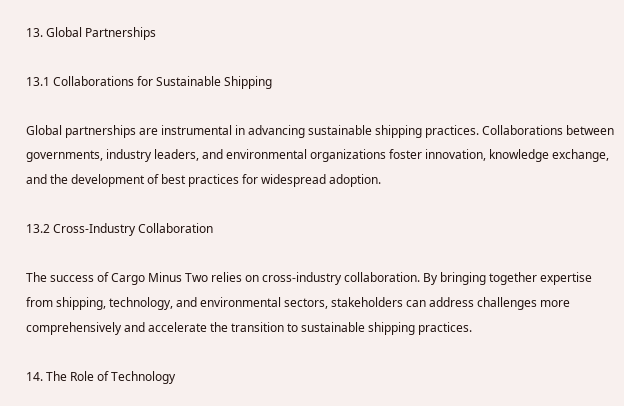13. Global Partnerships

13.1 Collaborations for Sustainable Shipping

Global partnerships are instrumental in advancing sustainable shipping practices. Collaborations between governments, industry leaders, and environmental organizations foster innovation, knowledge exchange, and the development of best practices for widespread adoption.

13.2 Cross-Industry Collaboration

The success of Cargo Minus Two relies on cross-industry collaboration. By bringing together expertise from shipping, technology, and environmental sectors, stakeholders can address challenges more comprehensively and accelerate the transition to sustainable shipping practices.

14. The Role of Technology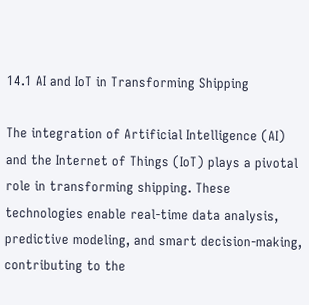14.1 AI and IoT in Transforming Shipping

The integration of Artificial Intelligence (AI) and the Internet of Things (IoT) plays a pivotal role in transforming shipping. These technologies enable real-time data analysis, predictive modeling, and smart decision-making, contributing to the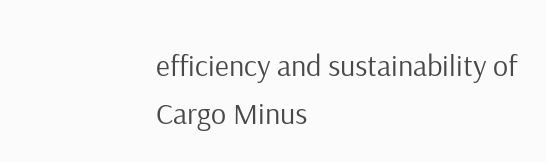efficiency and sustainability of Cargo Minus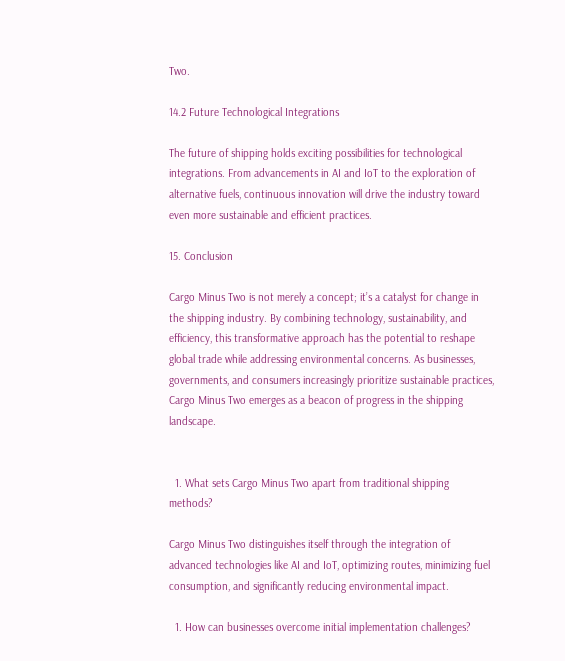Two.

14.2 Future Technological Integrations

The future of shipping holds exciting possibilities for technological integrations. From advancements in AI and IoT to the exploration of alternative fuels, continuous innovation will drive the industry toward even more sustainable and efficient practices.

15. Conclusion

Cargo Minus Two is not merely a concept; it’s a catalyst for change in the shipping industry. By combining technology, sustainability, and efficiency, this transformative approach has the potential to reshape global trade while addressing environmental concerns. As businesses, governments, and consumers increasingly prioritize sustainable practices, Cargo Minus Two emerges as a beacon of progress in the shipping landscape.


  1. What sets Cargo Minus Two apart from traditional shipping methods?

Cargo Minus Two distinguishes itself through the integration of advanced technologies like AI and IoT, optimizing routes, minimizing fuel consumption, and significantly reducing environmental impact.

  1. How can businesses overcome initial implementation challenges?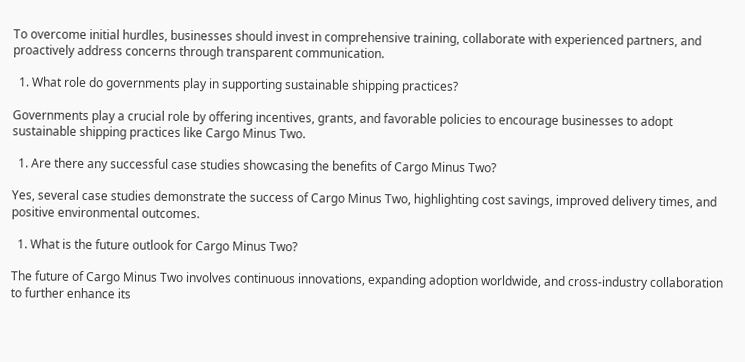To overcome initial hurdles, businesses should invest in comprehensive training, collaborate with experienced partners, and proactively address concerns through transparent communication.

  1. What role do governments play in supporting sustainable shipping practices?

Governments play a crucial role by offering incentives, grants, and favorable policies to encourage businesses to adopt sustainable shipping practices like Cargo Minus Two.

  1. Are there any successful case studies showcasing the benefits of Cargo Minus Two?

Yes, several case studies demonstrate the success of Cargo Minus Two, highlighting cost savings, improved delivery times, and positive environmental outcomes.

  1. What is the future outlook for Cargo Minus Two?

The future of Cargo Minus Two involves continuous innovations, expanding adoption worldwide, and cross-industry collaboration to further enhance its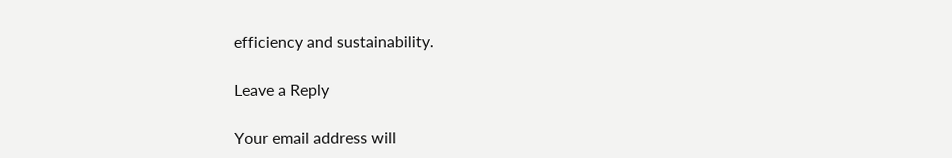efficiency and sustainability.

Leave a Reply

Your email address will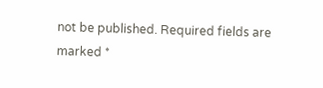not be published. Required fields are marked *